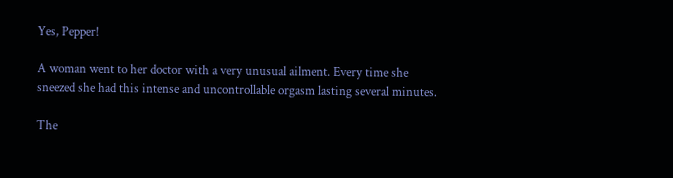Yes, Pepper!

A woman went to her doctor with a very unusual ailment. Every time she sneezed she had this intense and uncontrollable orgasm lasting several minutes.

The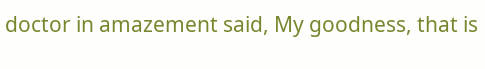doctor in amazement said, My goodness, that is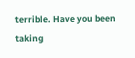terrible. Have you been taking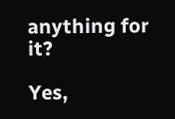anything for it?

Yes,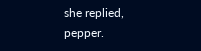she replied, pepper.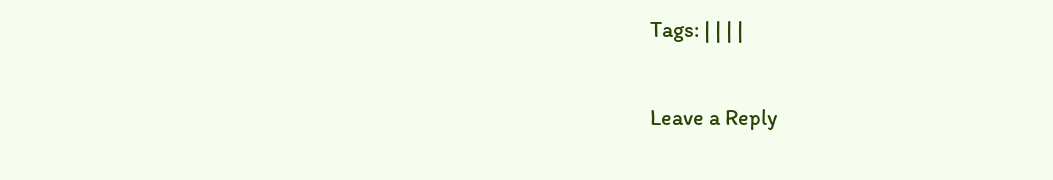Tags: | | | |

Leave a Reply